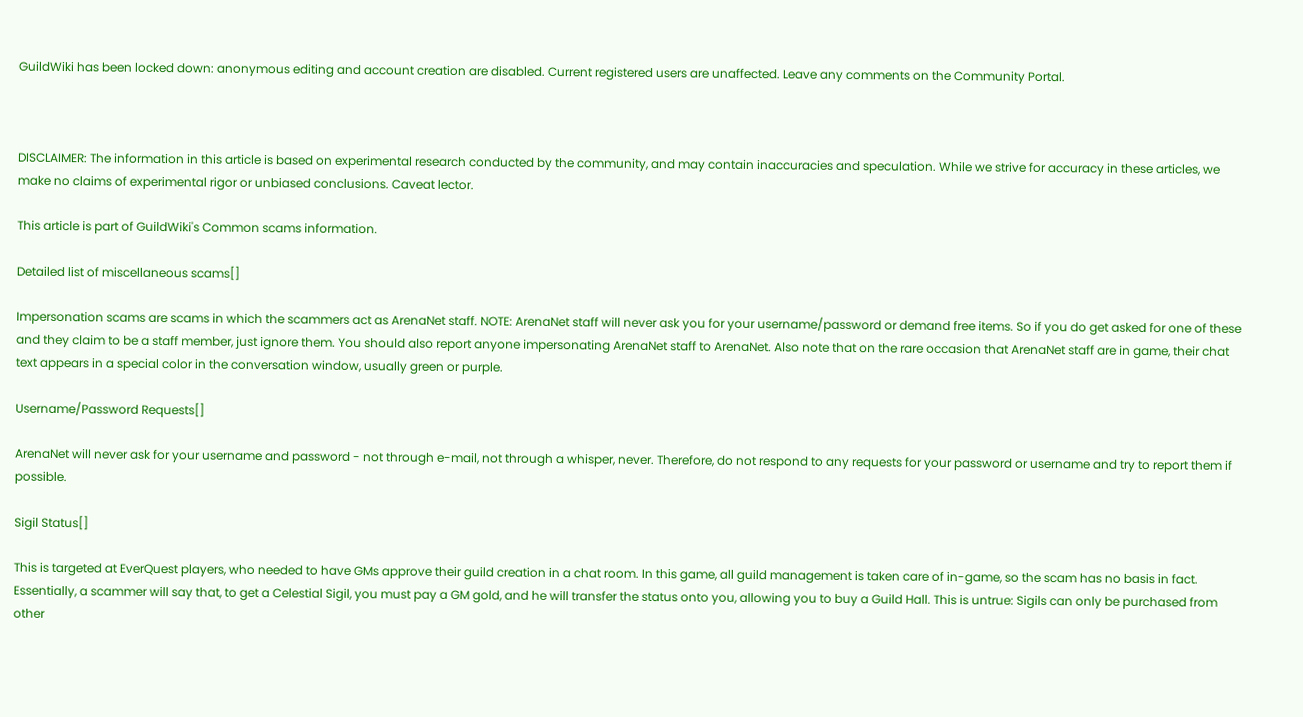GuildWiki has been locked down: anonymous editing and account creation are disabled. Current registered users are unaffected. Leave any comments on the Community Portal.



DISCLAIMER: The information in this article is based on experimental research conducted by the community, and may contain inaccuracies and speculation. While we strive for accuracy in these articles, we make no claims of experimental rigor or unbiased conclusions. Caveat lector.

This article is part of GuildWiki's Common scams information.

Detailed list of miscellaneous scams[]

Impersonation scams are scams in which the scammers act as ArenaNet staff. NOTE: ArenaNet staff will never ask you for your username/password or demand free items. So if you do get asked for one of these and they claim to be a staff member, just ignore them. You should also report anyone impersonating ArenaNet staff to ArenaNet. Also note that on the rare occasion that ArenaNet staff are in game, their chat text appears in a special color in the conversation window, usually green or purple.

Username/Password Requests[]

ArenaNet will never ask for your username and password - not through e-mail, not through a whisper, never. Therefore, do not respond to any requests for your password or username and try to report them if possible.

Sigil Status[]

This is targeted at EverQuest players, who needed to have GMs approve their guild creation in a chat room. In this game, all guild management is taken care of in-game, so the scam has no basis in fact. Essentially, a scammer will say that, to get a Celestial Sigil, you must pay a GM gold, and he will transfer the status onto you, allowing you to buy a Guild Hall. This is untrue: Sigils can only be purchased from other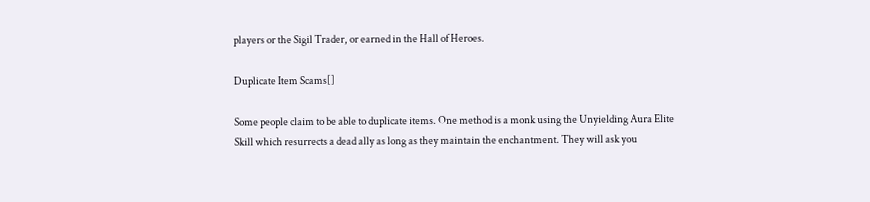players or the Sigil Trader, or earned in the Hall of Heroes.

Duplicate Item Scams[]

Some people claim to be able to duplicate items. One method is a monk using the Unyielding Aura Elite Skill which resurrects a dead ally as long as they maintain the enchantment. They will ask you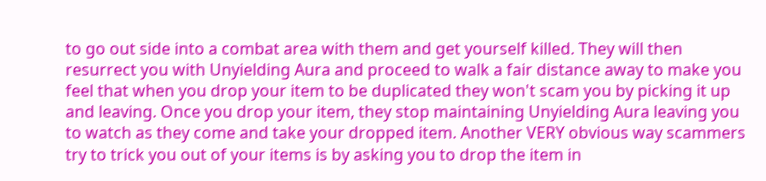to go out side into a combat area with them and get yourself killed. They will then resurrect you with Unyielding Aura and proceed to walk a fair distance away to make you feel that when you drop your item to be duplicated they won't scam you by picking it up and leaving. Once you drop your item, they stop maintaining Unyielding Aura leaving you to watch as they come and take your dropped item. Another VERY obvious way scammers try to trick you out of your items is by asking you to drop the item in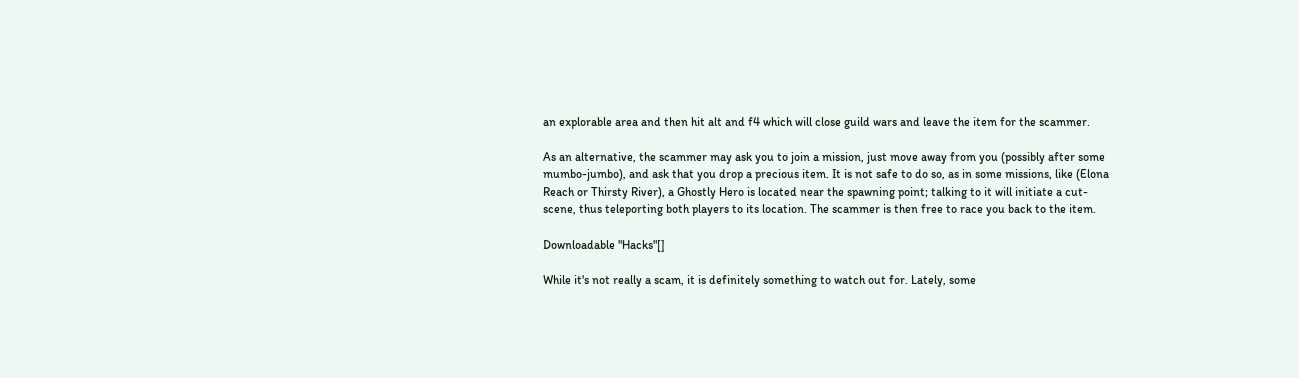an explorable area and then hit alt and f4 which will close guild wars and leave the item for the scammer.

As an alternative, the scammer may ask you to join a mission, just move away from you (possibly after some mumbo-jumbo), and ask that you drop a precious item. It is not safe to do so, as in some missions, like (Elona Reach or Thirsty River), a Ghostly Hero is located near the spawning point; talking to it will initiate a cut-scene, thus teleporting both players to its location. The scammer is then free to race you back to the item.

Downloadable "Hacks"[]

While it's not really a scam, it is definitely something to watch out for. Lately, some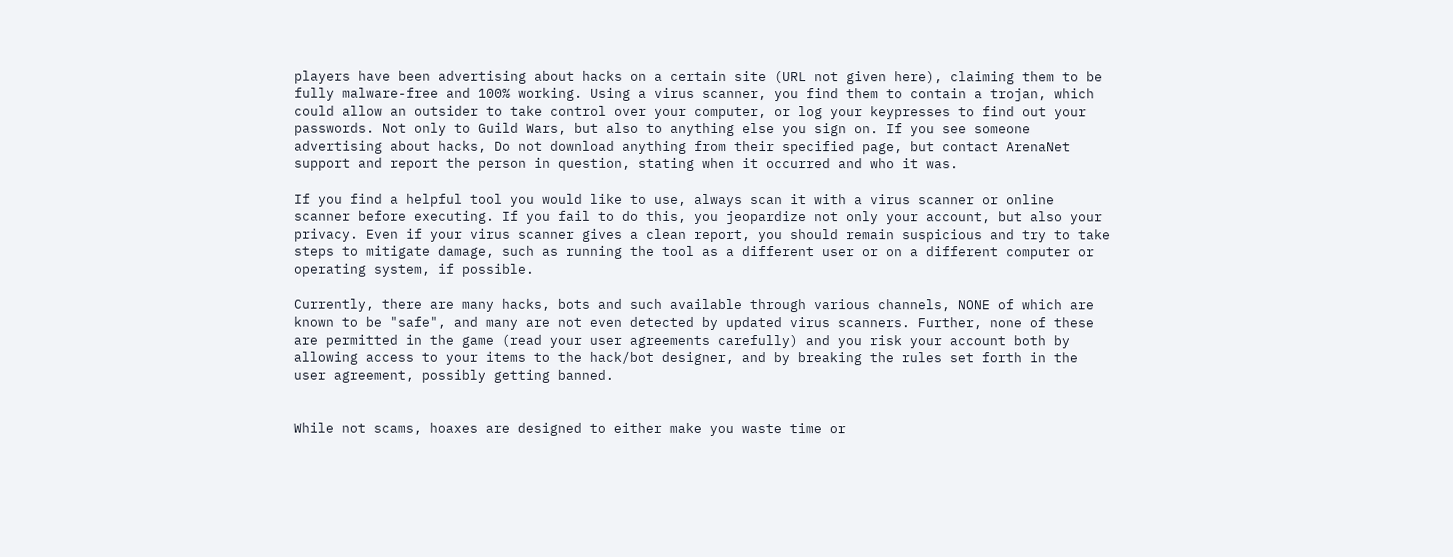players have been advertising about hacks on a certain site (URL not given here), claiming them to be fully malware-free and 100% working. Using a virus scanner, you find them to contain a trojan, which could allow an outsider to take control over your computer, or log your keypresses to find out your passwords. Not only to Guild Wars, but also to anything else you sign on. If you see someone advertising about hacks, Do not download anything from their specified page, but contact ArenaNet support and report the person in question, stating when it occurred and who it was.

If you find a helpful tool you would like to use, always scan it with a virus scanner or online scanner before executing. If you fail to do this, you jeopardize not only your account, but also your privacy. Even if your virus scanner gives a clean report, you should remain suspicious and try to take steps to mitigate damage, such as running the tool as a different user or on a different computer or operating system, if possible.

Currently, there are many hacks, bots and such available through various channels, NONE of which are known to be "safe", and many are not even detected by updated virus scanners. Further, none of these are permitted in the game (read your user agreements carefully) and you risk your account both by allowing access to your items to the hack/bot designer, and by breaking the rules set forth in the user agreement, possibly getting banned.


While not scams, hoaxes are designed to either make you waste time or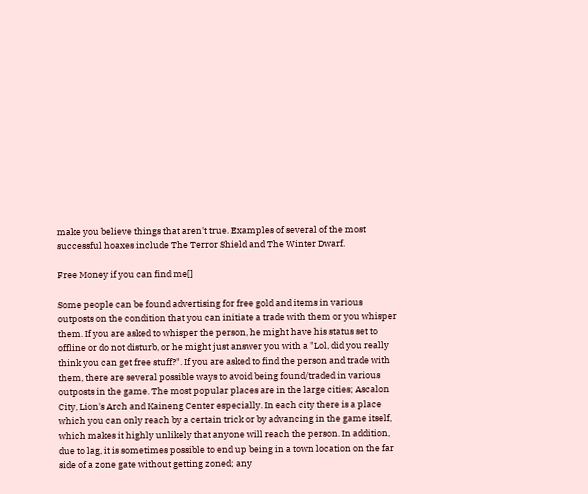make you believe things that aren't true. Examples of several of the most successful hoaxes include The Terror Shield and The Winter Dwarf.

Free Money if you can find me[]

Some people can be found advertising for free gold and items in various outposts on the condition that you can initiate a trade with them or you whisper them. If you are asked to whisper the person, he might have his status set to offline or do not disturb, or he might just answer you with a "Lol, did you really think you can get free stuff?". If you are asked to find the person and trade with them, there are several possible ways to avoid being found/traded in various outposts in the game. The most popular places are in the large cities; Ascalon City, Lion's Arch and Kaineng Center especially. In each city there is a place which you can only reach by a certain trick or by advancing in the game itself, which makes it highly unlikely that anyone will reach the person. In addition, due to lag, it is sometimes possible to end up being in a town location on the far side of a zone gate without getting zoned; any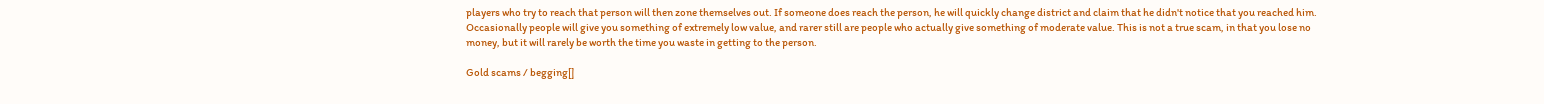players who try to reach that person will then zone themselves out. If someone does reach the person, he will quickly change district and claim that he didn't notice that you reached him. Occasionally people will give you something of extremely low value, and rarer still are people who actually give something of moderate value. This is not a true scam, in that you lose no money, but it will rarely be worth the time you waste in getting to the person.

Gold scams / begging[]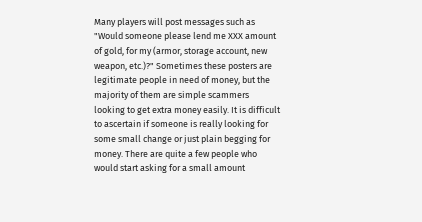Many players will post messages such as "Would someone please lend me XXX amount of gold, for my (armor, storage account, new weapon, etc.)?" Sometimes these posters are legitimate people in need of money, but the majority of them are simple scammers looking to get extra money easily. It is difficult to ascertain if someone is really looking for some small change or just plain begging for money. There are quite a few people who would start asking for a small amount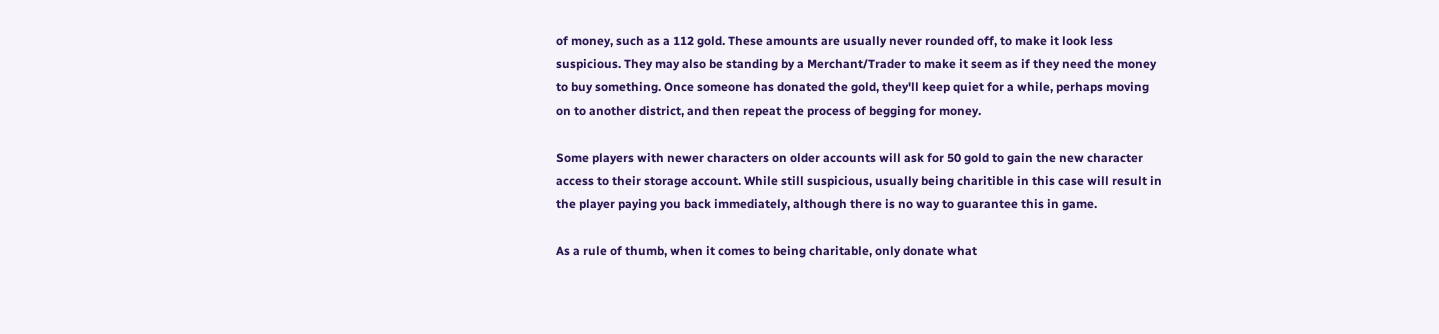of money, such as a 112 gold. These amounts are usually never rounded off, to make it look less suspicious. They may also be standing by a Merchant/Trader to make it seem as if they need the money to buy something. Once someone has donated the gold, they'll keep quiet for a while, perhaps moving on to another district, and then repeat the process of begging for money.

Some players with newer characters on older accounts will ask for 50 gold to gain the new character access to their storage account. While still suspicious, usually being charitible in this case will result in the player paying you back immediately, although there is no way to guarantee this in game.

As a rule of thumb, when it comes to being charitable, only donate what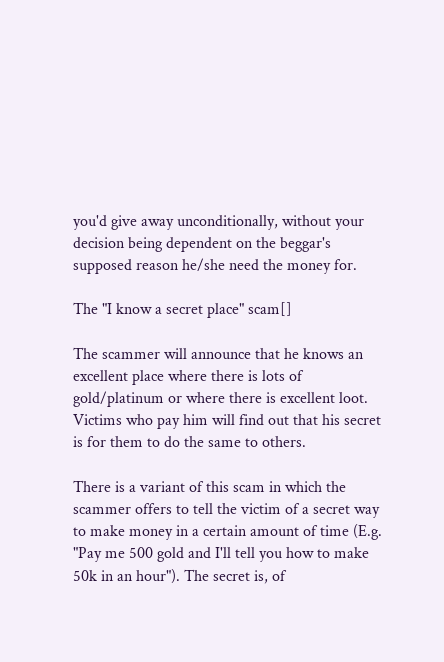you'd give away unconditionally, without your decision being dependent on the beggar's supposed reason he/she need the money for.

The "I know a secret place" scam[]

The scammer will announce that he knows an excellent place where there is lots of gold/platinum or where there is excellent loot. Victims who pay him will find out that his secret is for them to do the same to others.

There is a variant of this scam in which the scammer offers to tell the victim of a secret way to make money in a certain amount of time (E.g. "Pay me 500 gold and I'll tell you how to make 50k in an hour"). The secret is, of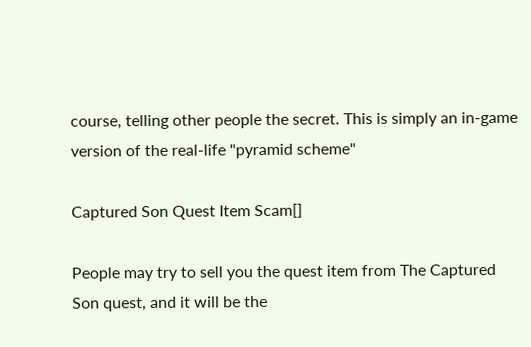course, telling other people the secret. This is simply an in-game version of the real-life "pyramid scheme"

Captured Son Quest Item Scam[]

People may try to sell you the quest item from The Captured Son quest, and it will be the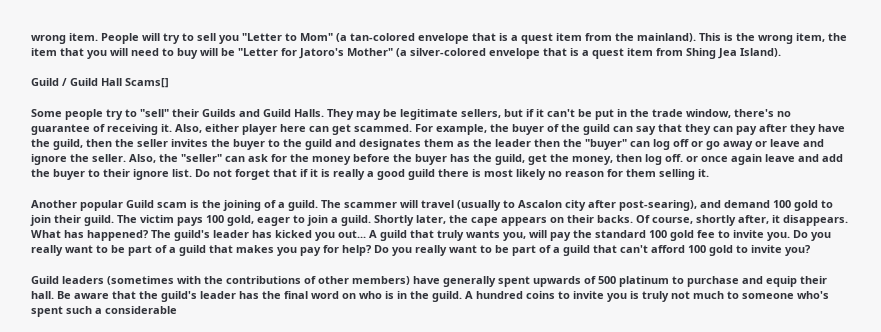wrong item. People will try to sell you "Letter to Mom" (a tan-colored envelope that is a quest item from the mainland). This is the wrong item, the item that you will need to buy will be "Letter for Jatoro's Mother" (a silver-colored envelope that is a quest item from Shing Jea Island).

Guild / Guild Hall Scams[]

Some people try to "sell" their Guilds and Guild Halls. They may be legitimate sellers, but if it can't be put in the trade window, there's no guarantee of receiving it. Also, either player here can get scammed. For example, the buyer of the guild can say that they can pay after they have the guild, then the seller invites the buyer to the guild and designates them as the leader then the "buyer" can log off or go away or leave and ignore the seller. Also, the "seller" can ask for the money before the buyer has the guild, get the money, then log off. or once again leave and add the buyer to their ignore list. Do not forget that if it is really a good guild there is most likely no reason for them selling it.

Another popular Guild scam is the joining of a guild. The scammer will travel (usually to Ascalon city after post-searing), and demand 100 gold to join their guild. The victim pays 100 gold, eager to join a guild. Shortly later, the cape appears on their backs. Of course, shortly after, it disappears. What has happened? The guild's leader has kicked you out... A guild that truly wants you, will pay the standard 100 gold fee to invite you. Do you really want to be part of a guild that makes you pay for help? Do you really want to be part of a guild that can't afford 100 gold to invite you?

Guild leaders (sometimes with the contributions of other members) have generally spent upwards of 500 platinum to purchase and equip their hall. Be aware that the guild's leader has the final word on who is in the guild. A hundred coins to invite you is truly not much to someone who's spent such a considerable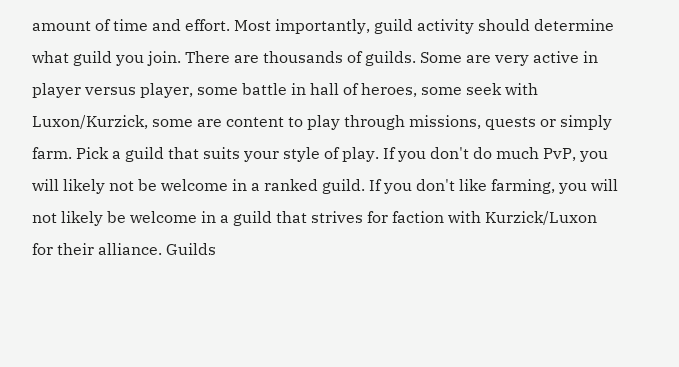amount of time and effort. Most importantly, guild activity should determine what guild you join. There are thousands of guilds. Some are very active in player versus player, some battle in hall of heroes, some seek with Luxon/Kurzick, some are content to play through missions, quests or simply farm. Pick a guild that suits your style of play. If you don't do much PvP, you will likely not be welcome in a ranked guild. If you don't like farming, you will not likely be welcome in a guild that strives for faction with Kurzick/Luxon for their alliance. Guilds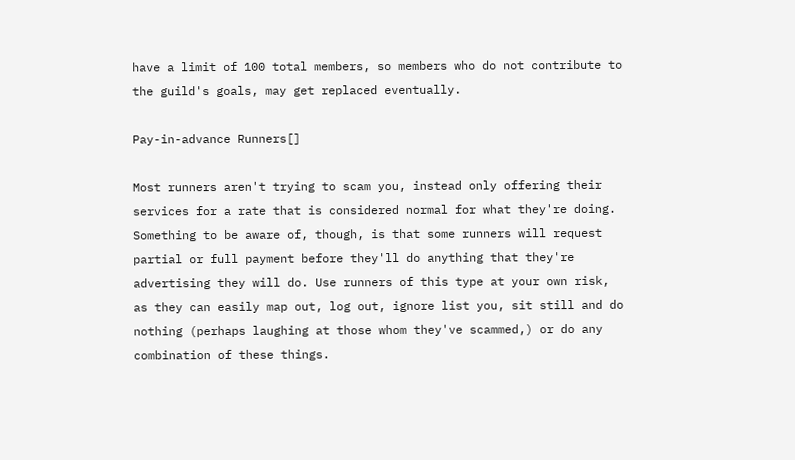have a limit of 100 total members, so members who do not contribute to the guild's goals, may get replaced eventually.

Pay-in-advance Runners[]

Most runners aren't trying to scam you, instead only offering their services for a rate that is considered normal for what they're doing. Something to be aware of, though, is that some runners will request partial or full payment before they'll do anything that they're advertising they will do. Use runners of this type at your own risk, as they can easily map out, log out, ignore list you, sit still and do nothing (perhaps laughing at those whom they've scammed,) or do any combination of these things.